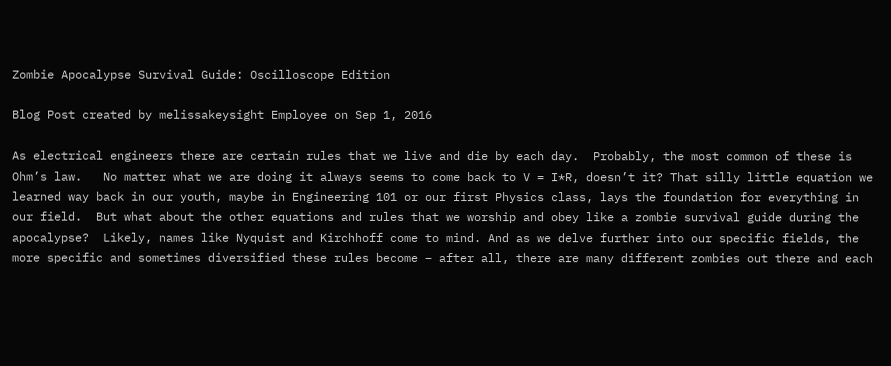Zombie Apocalypse Survival Guide: Oscilloscope Edition

Blog Post created by melissakeysight Employee on Sep 1, 2016

As electrical engineers there are certain rules that we live and die by each day.  Probably, the most common of these is Ohm’s law.   No matter what we are doing it always seems to come back to V = I*R, doesn’t it? That silly little equation we learned way back in our youth, maybe in Engineering 101 or our first Physics class, lays the foundation for everything in our field.  But what about the other equations and rules that we worship and obey like a zombie survival guide during the apocalypse?  Likely, names like Nyquist and Kirchhoff come to mind. And as we delve further into our specific fields, the more specific and sometimes diversified these rules become – after all, there are many different zombies out there and each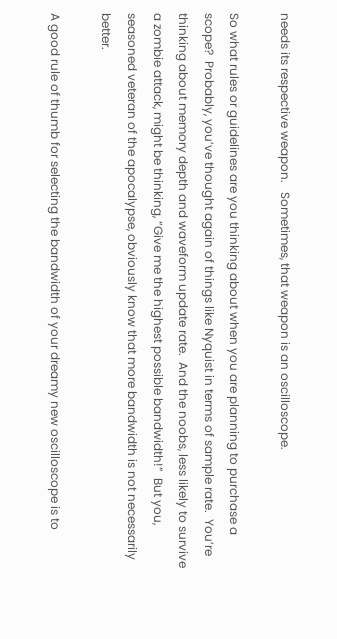needs its respective weapon.   Sometimes, that weapon is an oscilloscope.

So what rules or guidelines are you thinking about when you are planning to purchase a scope?  Probably, you’ve thought again of things like Nyquist in terms of sample rate.  You’re thinking about memory depth and waveform update rate.  And the noobs, less likely to survive a zombie attack, might be thinking, “Give me the highest possible bandwidth!”  But you, seasoned veteran of the apocalypse, obviously know that more bandwidth is not necessarily better.

A good rule of thumb for selecting the bandwidth of your dreamy new oscilloscope is to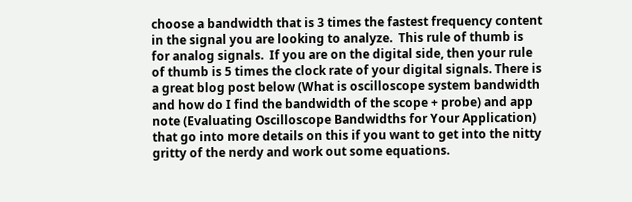choose a bandwidth that is 3 times the fastest frequency content in the signal you are looking to analyze.  This rule of thumb is for analog signals.  If you are on the digital side, then your rule of thumb is 5 times the clock rate of your digital signals. There is a great blog post below (What is oscilloscope system bandwidth and how do I find the bandwidth of the scope + probe) and app note (Evaluating Oscilloscope Bandwidths for Your Application) that go into more details on this if you want to get into the nitty gritty of the nerdy and work out some equations.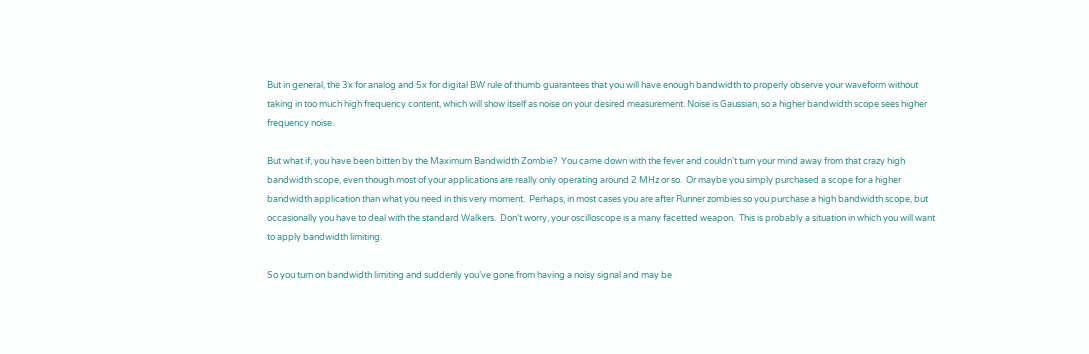But in general, the 3x for analog and 5x for digital BW rule of thumb guarantees that you will have enough bandwidth to properly observe your waveform without taking in too much high frequency content, which will show itself as noise on your desired measurement. Noise is Gaussian, so a higher bandwidth scope sees higher frequency noise.

But what if, you have been bitten by the Maximum Bandwidth Zombie?  You came down with the fever and couldn’t turn your mind away from that crazy high bandwidth scope, even though most of your applications are really only operating around 2 MHz or so.  Or maybe you simply purchased a scope for a higher bandwidth application than what you need in this very moment.  Perhaps, in most cases you are after Runner zombies so you purchase a high bandwidth scope, but occasionally you have to deal with the standard Walkers.  Don’t worry, your oscilloscope is a many facetted weapon.  This is probably a situation in which you will want to apply bandwidth limiting.

So you turn on bandwidth limiting and suddenly you’ve gone from having a noisy signal and may be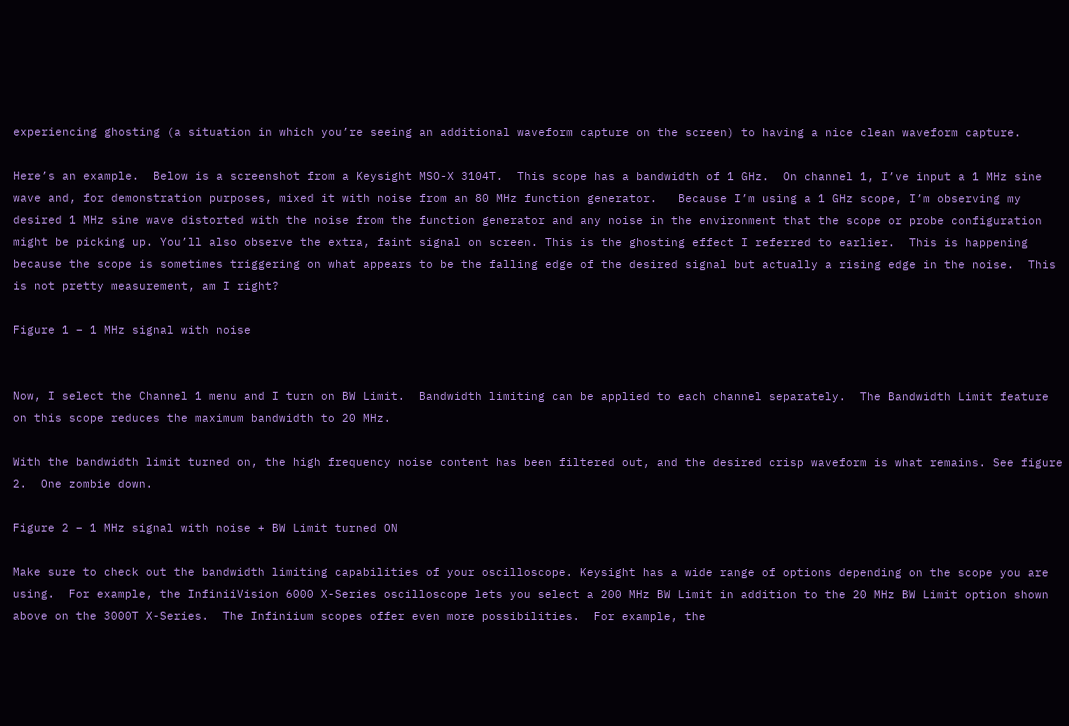experiencing ghosting (a situation in which you’re seeing an additional waveform capture on the screen) to having a nice clean waveform capture.

Here’s an example.  Below is a screenshot from a Keysight MSO-X 3104T.  This scope has a bandwidth of 1 GHz.  On channel 1, I’ve input a 1 MHz sine wave and, for demonstration purposes, mixed it with noise from an 80 MHz function generator.   Because I’m using a 1 GHz scope, I’m observing my desired 1 MHz sine wave distorted with the noise from the function generator and any noise in the environment that the scope or probe configuration might be picking up. You’ll also observe the extra, faint signal on screen. This is the ghosting effect I referred to earlier.  This is happening because the scope is sometimes triggering on what appears to be the falling edge of the desired signal but actually a rising edge in the noise.  This is not pretty measurement, am I right?

Figure 1 – 1 MHz signal with noise


Now, I select the Channel 1 menu and I turn on BW Limit.  Bandwidth limiting can be applied to each channel separately.  The Bandwidth Limit feature on this scope reduces the maximum bandwidth to 20 MHz.

With the bandwidth limit turned on, the high frequency noise content has been filtered out, and the desired crisp waveform is what remains. See figure 2.  One zombie down.

Figure 2 – 1 MHz signal with noise + BW Limit turned ON

Make sure to check out the bandwidth limiting capabilities of your oscilloscope. Keysight has a wide range of options depending on the scope you are using.  For example, the InfiniiVision 6000 X-Series oscilloscope lets you select a 200 MHz BW Limit in addition to the 20 MHz BW Limit option shown above on the 3000T X-Series.  The Infiniium scopes offer even more possibilities.  For example, the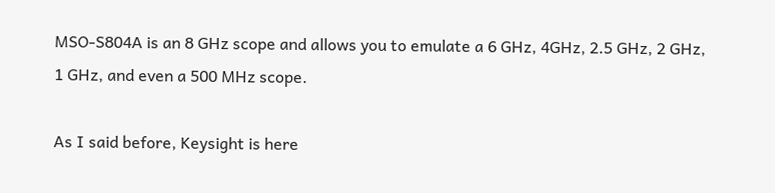MSO-S804A is an 8 GHz scope and allows you to emulate a 6 GHz, 4GHz, 2.5 GHz, 2 GHz, 1 GHz, and even a 500 MHz scope.

As I said before, Keysight is here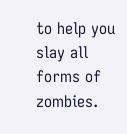to help you slay all forms of zombies.